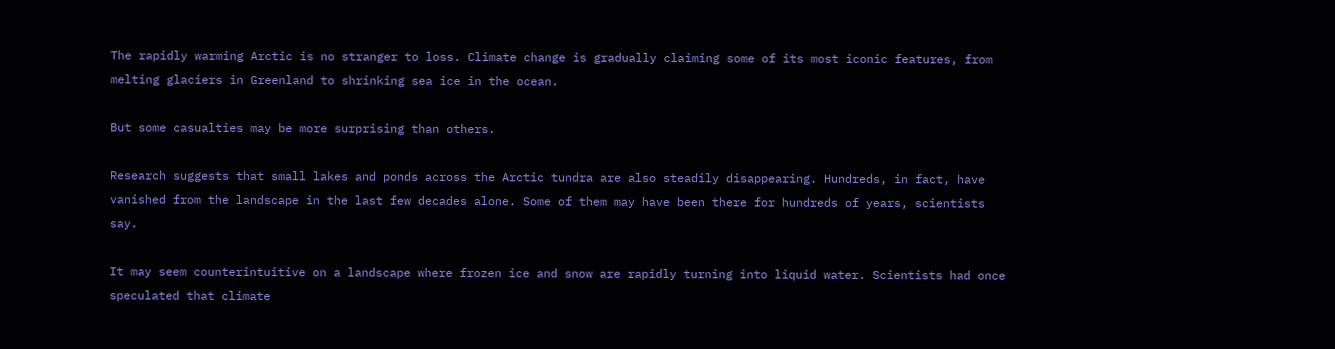The rapidly warming Arctic is no stranger to loss. Climate change is gradually claiming some of its most iconic features, from melting glaciers in Greenland to shrinking sea ice in the ocean.

But some casualties may be more surprising than others.

Research suggests that small lakes and ponds across the Arctic tundra are also steadily disappearing. Hundreds, in fact, have vanished from the landscape in the last few decades alone. Some of them may have been there for hundreds of years, scientists say.

It may seem counterintuitive on a landscape where frozen ice and snow are rapidly turning into liquid water. Scientists had once speculated that climate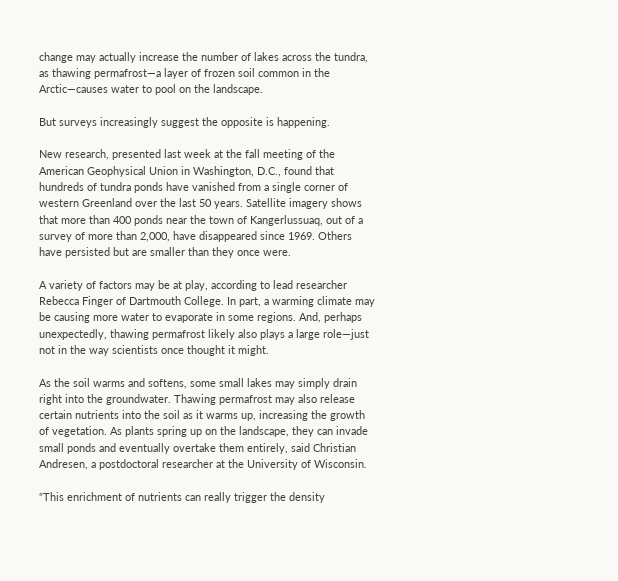change may actually increase the number of lakes across the tundra, as thawing permafrost—a layer of frozen soil common in the Arctic—causes water to pool on the landscape.

But surveys increasingly suggest the opposite is happening.

New research, presented last week at the fall meeting of the American Geophysical Union in Washington, D.C., found that hundreds of tundra ponds have vanished from a single corner of western Greenland over the last 50 years. Satellite imagery shows that more than 400 ponds near the town of Kangerlussuaq, out of a survey of more than 2,000, have disappeared since 1969. Others have persisted but are smaller than they once were.

A variety of factors may be at play, according to lead researcher Rebecca Finger of Dartmouth College. In part, a warming climate may be causing more water to evaporate in some regions. And, perhaps unexpectedly, thawing permafrost likely also plays a large role—just not in the way scientists once thought it might.

As the soil warms and softens, some small lakes may simply drain right into the groundwater. Thawing permafrost may also release certain nutrients into the soil as it warms up, increasing the growth of vegetation. As plants spring up on the landscape, they can invade small ponds and eventually overtake them entirely, said Christian Andresen, a postdoctoral researcher at the University of Wisconsin.

“This enrichment of nutrients can really trigger the density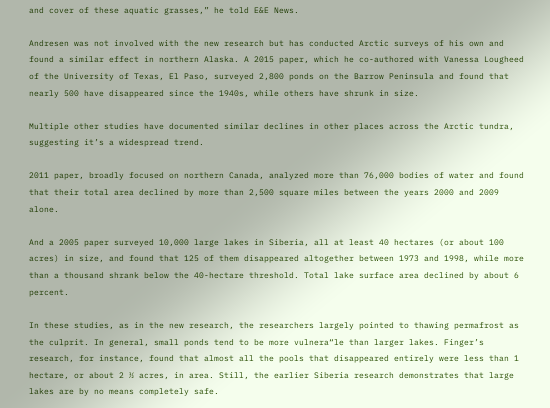and cover of these aquatic grasses,” he told E&E News.

Andresen was not involved with the new research but has conducted Arctic surveys of his own and found a similar effect in northern Alaska. A 2015 paper, which he co-authored with Vanessa Lougheed of the University of Texas, El Paso, surveyed 2,800 ponds on the Barrow Peninsula and found that nearly 500 have disappeared since the 1940s, while others have shrunk in size.

Multiple other studies have documented similar declines in other places across the Arctic tundra, suggesting it’s a widespread trend.

2011 paper, broadly focused on northern Canada, analyzed more than 76,000 bodies of water and found that their total area declined by more than 2,500 square miles between the years 2000 and 2009 alone.

And a 2005 paper surveyed 10,000 large lakes in Siberia, all at least 40 hectares (or about 100 acres) in size, and found that 125 of them disappeared altogether between 1973 and 1998, while more than a thousand shrank below the 40-hectare threshold. Total lake surface area declined by about 6 percent.

In these studies, as in the new research, the researchers largely pointed to thawing permafrost as the culprit. In general, small ponds tend to be more vulnera“le than larger lakes. Finger’s research, for instance, found that almost all the pools that disappeared entirely were less than 1 hectare, or about 2 ½ acres, in area. Still, the earlier Siberia research demonstrates that large lakes are by no means completely safe.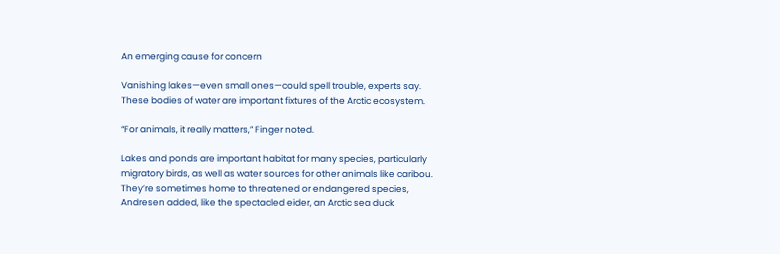An emerging cause for concern

Vanishing lakes—even small ones—could spell trouble, experts say. These bodies of water are important fixtures of the Arctic ecosystem.

“For animals, it really matters,” Finger noted.

Lakes and ponds are important habitat for many species, particularly migratory birds, as well as water sources for other animals like caribou. They’re sometimes home to threatened or endangered species, Andresen added, like the spectacled eider, an Arctic sea duck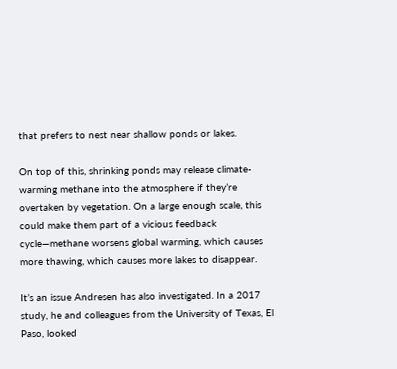that prefers to nest near shallow ponds or lakes.

On top of this, shrinking ponds may release climate-warming methane into the atmosphere if they’re overtaken by vegetation. On a large enough scale, this could make them part of a vicious feedback cycle—methane worsens global warming, which causes more thawing, which causes more lakes to disappear.

It’s an issue Andresen has also investigated. In a 2017 study, he and colleagues from the University of Texas, El Paso, looked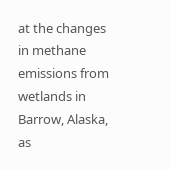at the changes in methane emissions from wetlands in Barrow, Alaska, as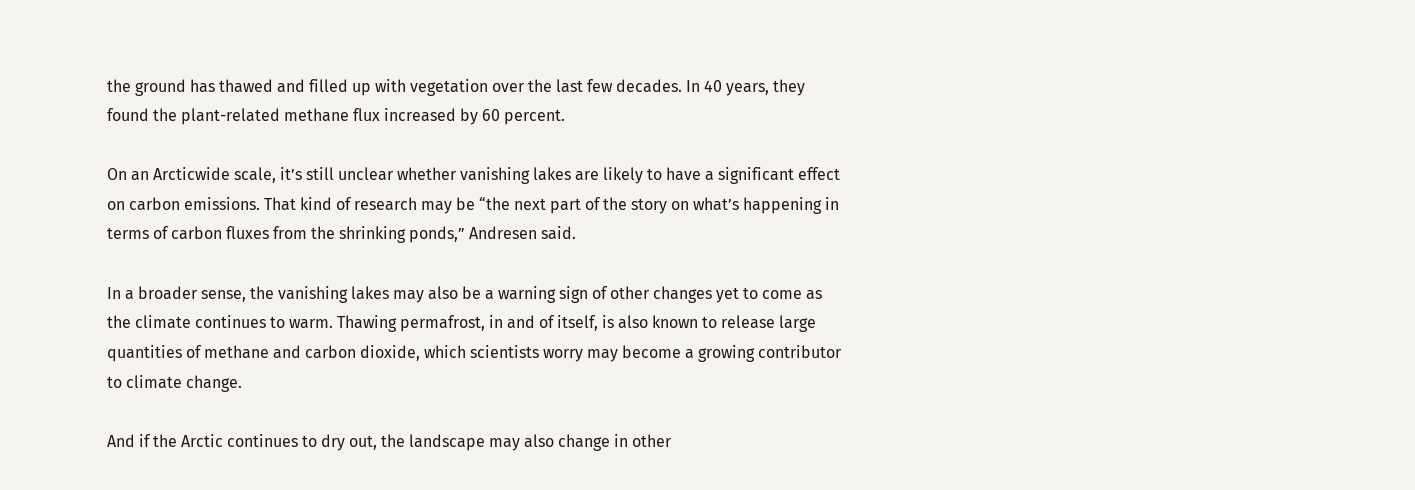the ground has thawed and filled up with vegetation over the last few decades. In 40 years, they found the plant-related methane flux increased by 60 percent.

On an Arcticwide scale, it’s still unclear whether vanishing lakes are likely to have a significant effect on carbon emissions. That kind of research may be “the next part of the story on what’s happening in terms of carbon fluxes from the shrinking ponds,” Andresen said.

In a broader sense, the vanishing lakes may also be a warning sign of other changes yet to come as the climate continues to warm. Thawing permafrost, in and of itself, is also known to release large quantities of methane and carbon dioxide, which scientists worry may become a growing contributor to climate change.

And if the Arctic continues to dry out, the landscape may also change in other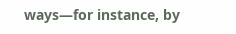ways—for instance, by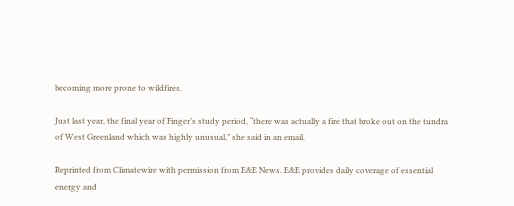becoming more prone to wildfires.

Just last year, the final year of Finger’s study period, “there was actually a fire that broke out on the tundra of West Greenland which was highly unusual,” she said in an email.

Reprinted from Climatewire with permission from E&E News. E&E provides daily coverage of essential energy and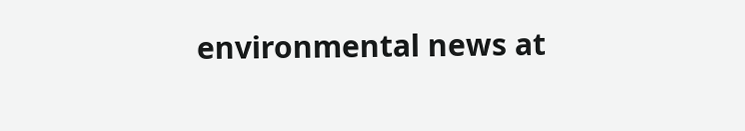environmental news at